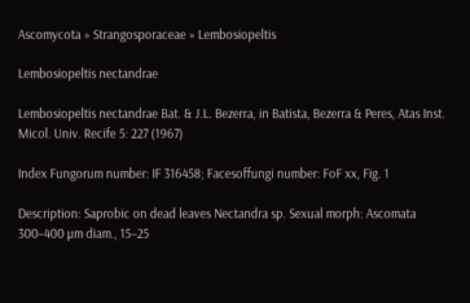Ascomycota » Strangosporaceae » Lembosiopeltis

Lembosiopeltis nectandrae

Lembosiopeltis nectandrae Bat. & J.L. Bezerra, in Batista, Bezerra & Peres, Atas Inst. Micol. Univ. Recife 5: 227 (1967)

Index Fungorum number: IF 316458; Facesoffungi number: FoF xx, Fig. 1

Description: Saprobic on dead leaves Nectandra sp. Sexual morph: Ascomata 300–400 µm diam., 15–25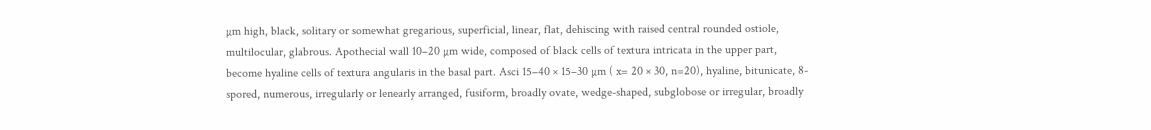µm high, black, solitary or somewhat gregarious, superficial, linear, flat, dehiscing with raised central rounded ostiole, multilocular, glabrous. Apothecial wall 10–20 µm wide, composed of black cells of textura intricata in the upper part, become hyaline cells of textura angularis in the basal part. Asci 15–40 × 15–30 µm ( x= 20 × 30, n=20), hyaline, bitunicate, 8-spored, numerous, irregularly or lenearly arranged, fusiform, broadly ovate, wedge-shaped, subglobose or irregular, broadly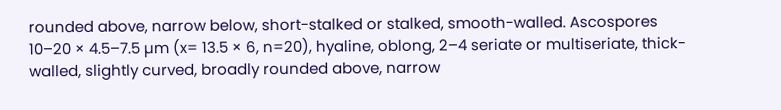rounded above, narrow below, short-stalked or stalked, smooth-walled. Ascospores 10–20 × 4.5–7.5 µm (x= 13.5 × 6, n=20), hyaline, oblong, 2–4 seriate or multiseriate, thick-walled, slightly curved, broadly rounded above, narrow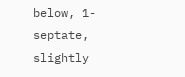below, 1-septate, slightly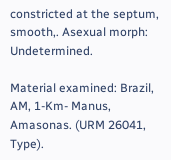constricted at the septum, smooth,. Asexual morph: Undetermined.

Material examined: Brazil, AM, 1-Km- Manus, Amasonas. (URM 26041, Type).